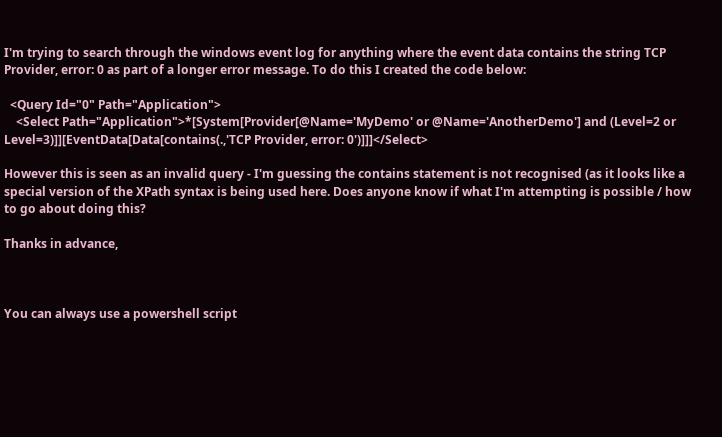I'm trying to search through the windows event log for anything where the event data contains the string TCP Provider, error: 0 as part of a longer error message. To do this I created the code below:

  <Query Id="0" Path="Application">
    <Select Path="Application">*[System[Provider[@Name='MyDemo' or @Name='AnotherDemo'] and (Level=2 or Level=3)]][EventData[Data[contains(.,'TCP Provider, error: 0')]]]</Select>

However this is seen as an invalid query - I'm guessing the contains statement is not recognised (as it looks like a special version of the XPath syntax is being used here. Does anyone know if what I'm attempting is possible / how to go about doing this?

Thanks in advance,



You can always use a powershell script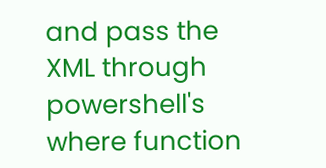and pass the XML through powershell's where function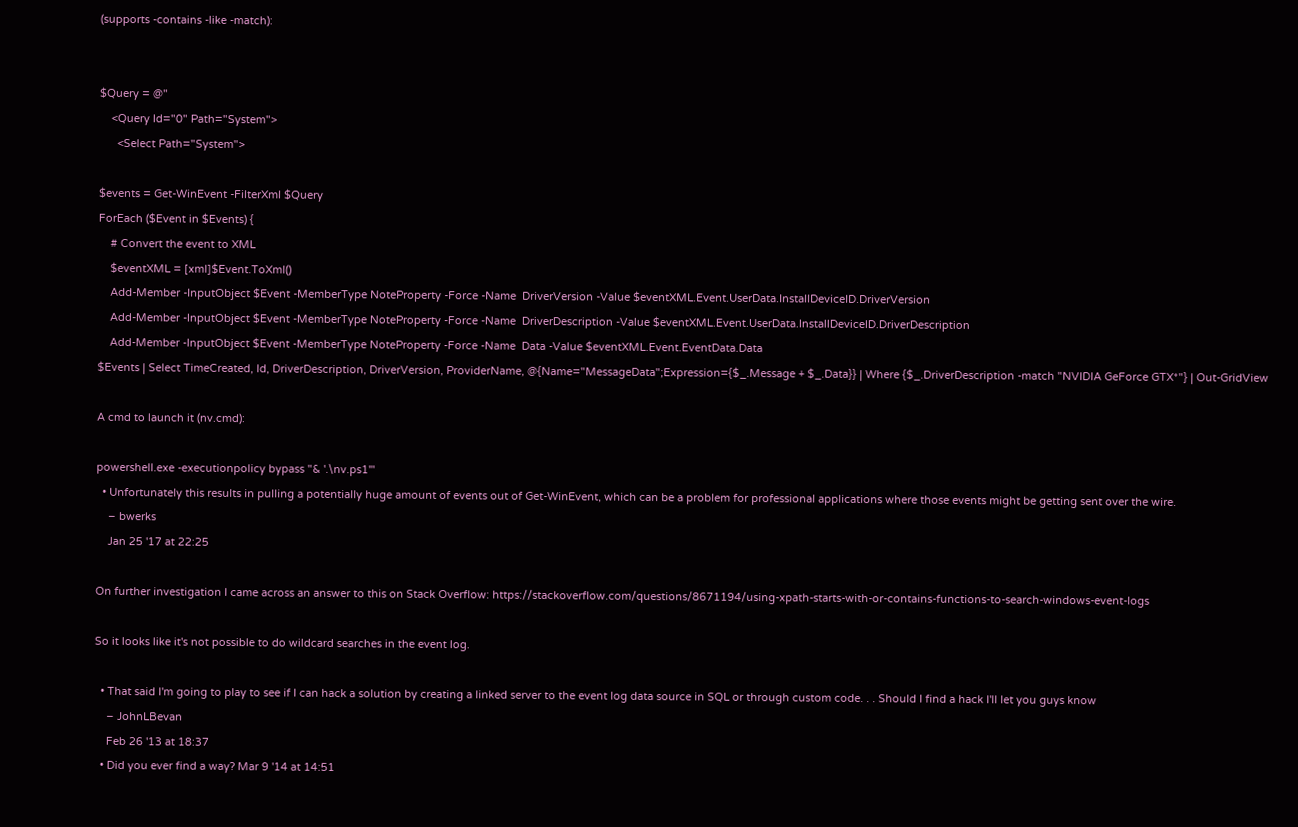(supports -contains -like -match):


$Query = @"
    <Query Id="0" Path="System">
      <Select Path="System">

$events = Get-WinEvent -FilterXml $Query
ForEach ($Event in $Events) {
    # Convert the event to XML
    $eventXML = [xml]$Event.ToXml()
    Add-Member -InputObject $Event -MemberType NoteProperty -Force -Name  DriverVersion -Value $eventXML.Event.UserData.InstallDeviceID.DriverVersion
    Add-Member -InputObject $Event -MemberType NoteProperty -Force -Name  DriverDescription -Value $eventXML.Event.UserData.InstallDeviceID.DriverDescription
    Add-Member -InputObject $Event -MemberType NoteProperty -Force -Name  Data -Value $eventXML.Event.EventData.Data
$Events | Select TimeCreated, Id, DriverDescription, DriverVersion, ProviderName, @{Name="MessageData";Expression={$_.Message + $_.Data}} | Where {$_.DriverDescription -match "NVIDIA GeForce GTX*"} | Out-GridView

A cmd to launch it (nv.cmd):

powershell.exe -executionpolicy bypass "& '.\nv.ps1'"
  • Unfortunately this results in pulling a potentially huge amount of events out of Get-WinEvent, which can be a problem for professional applications where those events might be getting sent over the wire.
    – bwerks
    Jan 25 '17 at 22:25

On further investigation I came across an answer to this on Stack Overflow: https://stackoverflow.com/questions/8671194/using-xpath-starts-with-or-contains-functions-to-search-windows-event-logs

So it looks like it's not possible to do wildcard searches in the event log.

  • That said I'm going to play to see if I can hack a solution by creating a linked server to the event log data source in SQL or through custom code. . . Should I find a hack I'll let you guys know
    – JohnLBevan
    Feb 26 '13 at 18:37
  • Did you ever find a way? Mar 9 '14 at 14:51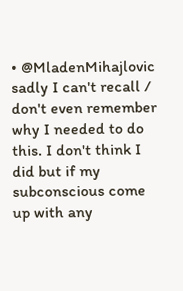• @MladenMihajlovic sadly I can't recall / don't even remember why I needed to do this. I don't think I did but if my subconscious come up with any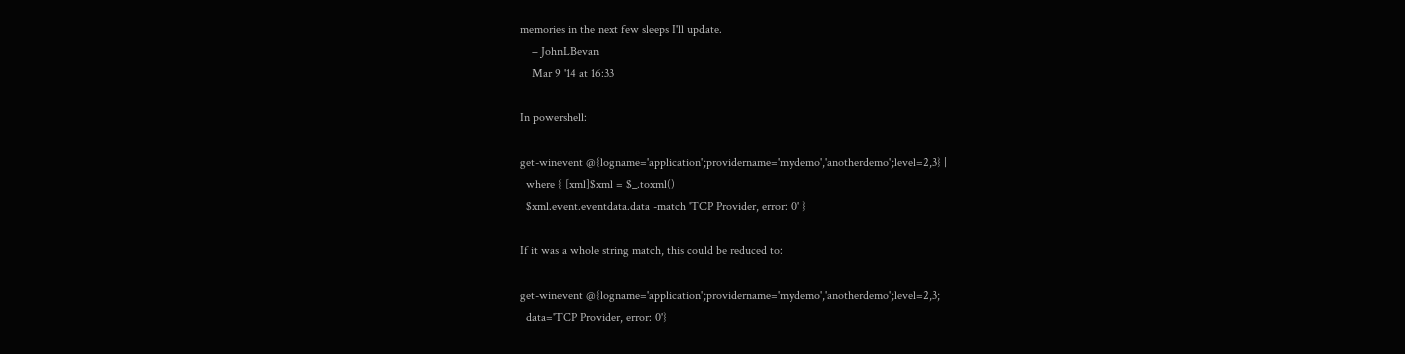memories in the next few sleeps I'll update.
    – JohnLBevan
    Mar 9 '14 at 16:33

In powershell:

get-winevent @{logname='application';providername='mydemo','anotherdemo';level=2,3} |
  where { [xml]$xml = $_.toxml()
  $xml.event.eventdata.data -match 'TCP Provider, error: 0' }

If it was a whole string match, this could be reduced to:

get-winevent @{logname='application';providername='mydemo','anotherdemo';level=2,3;
  data='TCP Provider, error: 0'}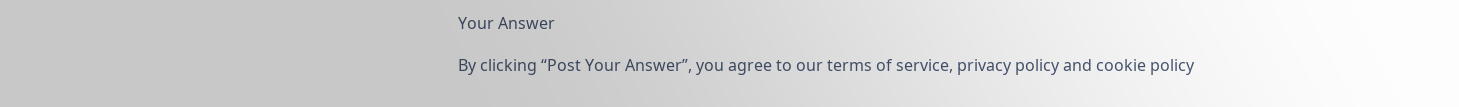Your Answer

By clicking “Post Your Answer”, you agree to our terms of service, privacy policy and cookie policy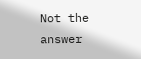Not the answer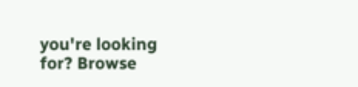you're looking for? Browse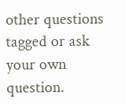other questions tagged or ask your own question.